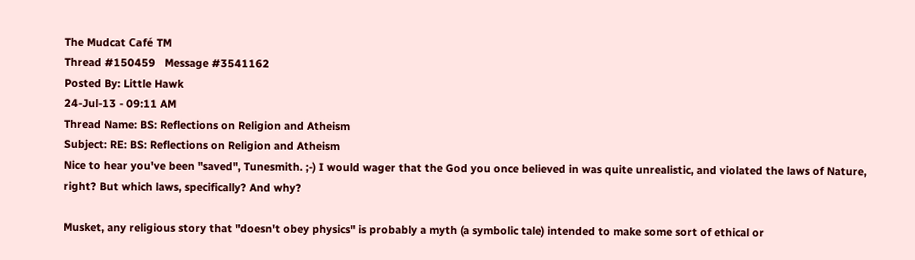The Mudcat Café TM
Thread #150459   Message #3541162
Posted By: Little Hawk
24-Jul-13 - 09:11 AM
Thread Name: BS: Reflections on Religion and Atheism
Subject: RE: BS: Reflections on Religion and Atheism
Nice to hear you've been "saved", Tunesmith. ;-) I would wager that the God you once believed in was quite unrealistic, and violated the laws of Nature, right? But which laws, specifically? And why?

Musket, any religious story that "doesn't obey physics" is probably a myth (a symbolic tale) intended to make some sort of ethical or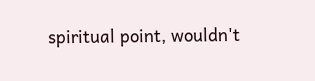spiritual point, wouldn't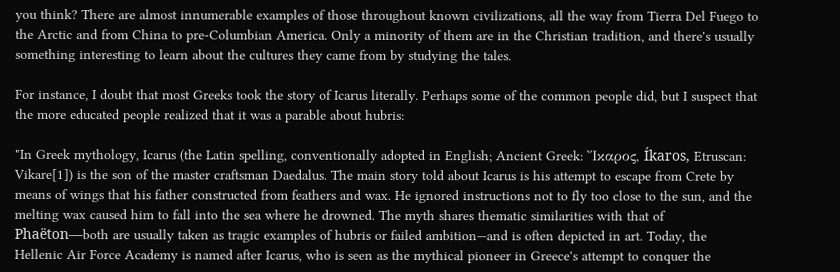you think? There are almost innumerable examples of those throughout known civilizations, all the way from Tierra Del Fuego to the Arctic and from China to pre-Columbian America. Only a minority of them are in the Christian tradition, and there's usually something interesting to learn about the cultures they came from by studying the tales.

For instance, I doubt that most Greeks took the story of Icarus literally. Perhaps some of the common people did, but I suspect that the more educated people realized that it was a parable about hubris:

"In Greek mythology, Icarus (the Latin spelling, conventionally adopted in English; Ancient Greek: Ἴκαρος, Íkaros, Etruscan: Vikare[1]) is the son of the master craftsman Daedalus. The main story told about Icarus is his attempt to escape from Crete by means of wings that his father constructed from feathers and wax. He ignored instructions not to fly too close to the sun, and the melting wax caused him to fall into the sea where he drowned. The myth shares thematic similarities with that of Phaëton—both are usually taken as tragic examples of hubris or failed ambition—and is often depicted in art. Today, the Hellenic Air Force Academy is named after Icarus, who is seen as the mythical pioneer in Greece's attempt to conquer the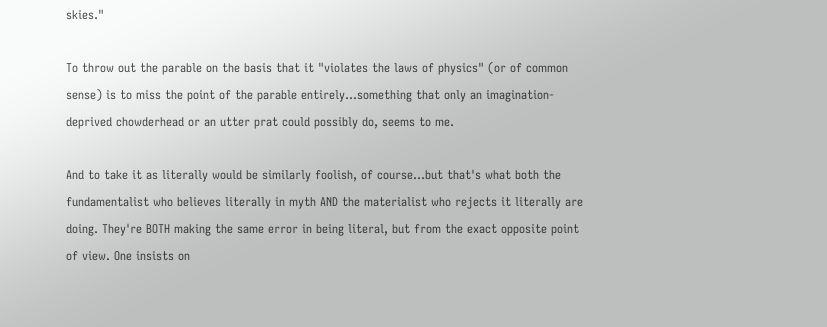skies."

To throw out the parable on the basis that it "violates the laws of physics" (or of common sense) is to miss the point of the parable entirely...something that only an imagination-deprived chowderhead or an utter prat could possibly do, seems to me.

And to take it as literally would be similarly foolish, of course...but that's what both the fundamentalist who believes literally in myth AND the materialist who rejects it literally are doing. They're BOTH making the same error in being literal, but from the exact opposite point of view. One insists on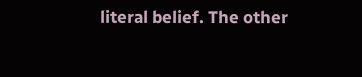literal belief. The other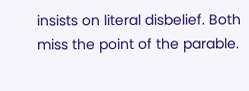insists on literal disbelief. Both miss the point of the parable.